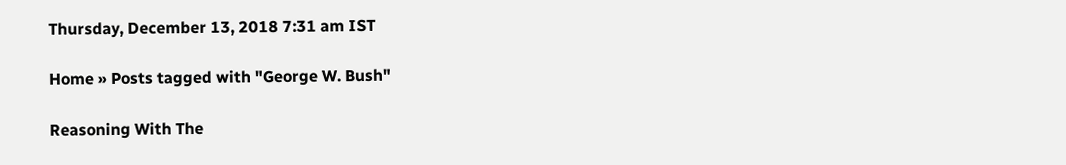Thursday, December 13, 2018 7:31 am IST

Home » Posts tagged with "George W. Bush"

Reasoning With The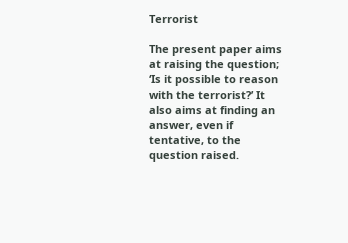Terrorist

The present paper aims at raising the question; ‘Is it possible to reason with the terrorist?’ It also aims at finding an answer, even if tentative, to the question raised.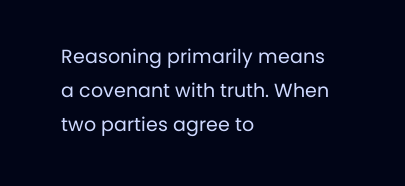Reasoning primarily means a covenant with truth. When two parties agree to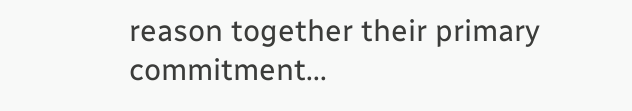reason together their primary commitment...